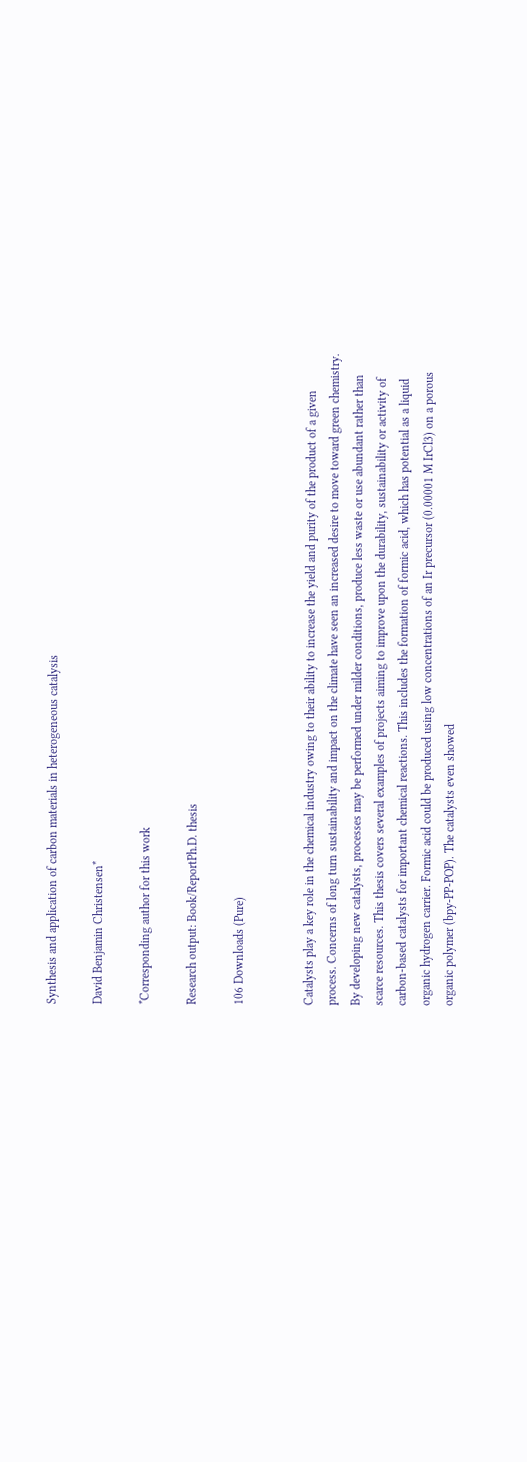Synthesis and application of carbon materials in heterogeneous catalysis

David Benjamin Christensen*

*Corresponding author for this work

Research output: Book/ReportPh.D. thesis

106 Downloads (Pure)


Catalysts play a key role in the chemical industry owing to their ability to increase the yield and purity of the product of a given process. Concerns of long turn sustainability and impact on the climate have seen an increased desire to move toward green chemistry. By developing new catalysts, processes may be performed under milder conditions, produce less waste or use abundant rather than scarce resources. This thesis covers several examples of projects aiming to improve upon the durability, sustainability or activity of carbon-based catalysts for important chemical reactions. This includes the formation of formic acid, which has potential as a liquid organic hydrogen carrier. Formic acid could be produced using low concentrations of an Ir precursor (0.00001 M IrCl3) on a porous organic polymer (bpy-PP-POP). The catalysts even showed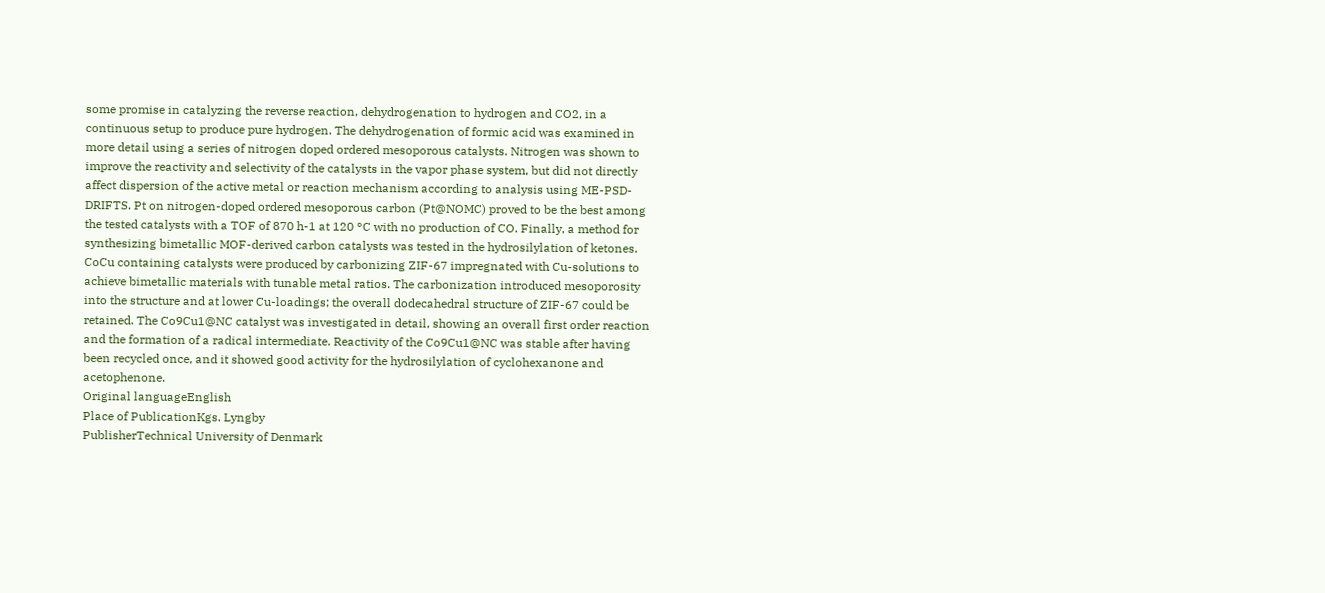some promise in catalyzing the reverse reaction, dehydrogenation to hydrogen and CO2, in a continuous setup to produce pure hydrogen. The dehydrogenation of formic acid was examined in more detail using a series of nitrogen doped ordered mesoporous catalysts. Nitrogen was shown to improve the reactivity and selectivity of the catalysts in the vapor phase system, but did not directly affect dispersion of the active metal or reaction mechanism according to analysis using ME-PSD-DRIFTS. Pt on nitrogen-doped ordered mesoporous carbon (Pt@NOMC) proved to be the best among the tested catalysts with a TOF of 870 h-1 at 120 °C with no production of CO. Finally, a method for synthesizing bimetallic MOF-derived carbon catalysts was tested in the hydrosilylation of ketones. CoCu containing catalysts were produced by carbonizing ZIF-67 impregnated with Cu-solutions to achieve bimetallic materials with tunable metal ratios. The carbonization introduced mesoporosity into the structure and at lower Cu-loadings; the overall dodecahedral structure of ZIF-67 could be retained. The Co9Cu1@NC catalyst was investigated in detail, showing an overall first order reaction and the formation of a radical intermediate. Reactivity of the Co9Cu1@NC was stable after having been recycled once, and it showed good activity for the hydrosilylation of cyclohexanone and acetophenone.
Original languageEnglish
Place of PublicationKgs. Lyngby
PublisherTechnical University of Denmark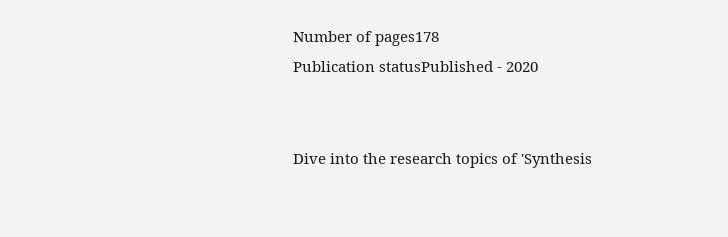Number of pages178
Publication statusPublished - 2020


Dive into the research topics of 'Synthesis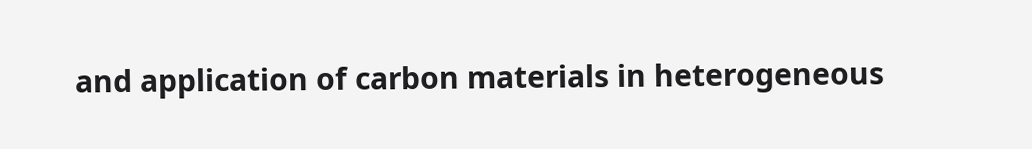and application of carbon materials in heterogeneous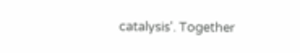catalysis'. Together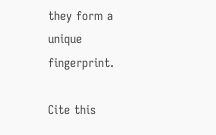they form a unique fingerprint.

Cite this